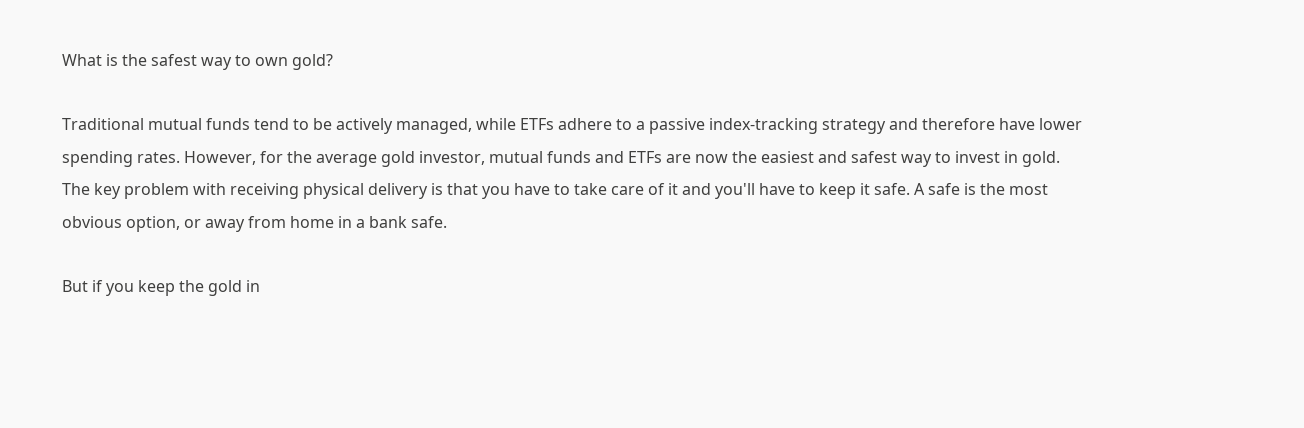What is the safest way to own gold?

Traditional mutual funds tend to be actively managed, while ETFs adhere to a passive index-tracking strategy and therefore have lower spending rates. However, for the average gold investor, mutual funds and ETFs are now the easiest and safest way to invest in gold. The key problem with receiving physical delivery is that you have to take care of it and you'll have to keep it safe. A safe is the most obvious option, or away from home in a bank safe.

But if you keep the gold in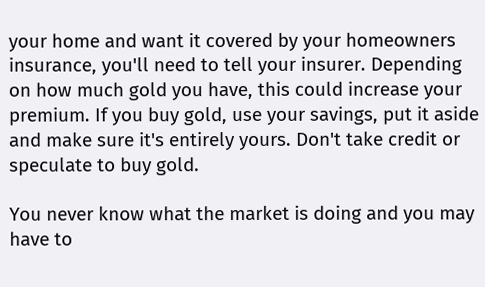your home and want it covered by your homeowners insurance, you'll need to tell your insurer. Depending on how much gold you have, this could increase your premium. If you buy gold, use your savings, put it aside and make sure it's entirely yours. Don't take credit or speculate to buy gold.

You never know what the market is doing and you may have to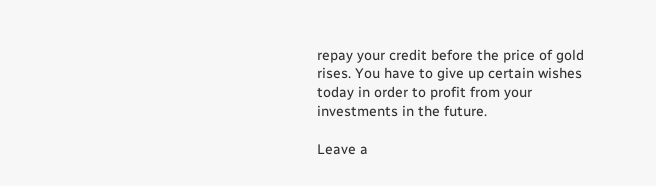repay your credit before the price of gold rises. You have to give up certain wishes today in order to profit from your investments in the future.

Leave a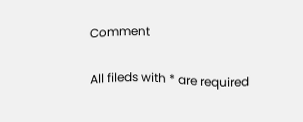Comment

All fileds with * are required